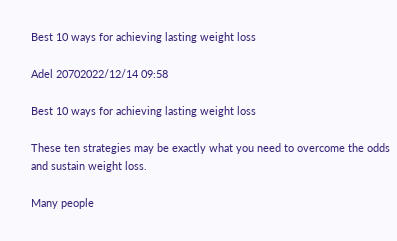Best 10 ways for achieving lasting weight loss

Adel 20702022/12/14 09:58

Best 10 ways for achieving lasting weight loss

These ten strategies may be exactly what you need to overcome the odds and sustain weight loss.

Many people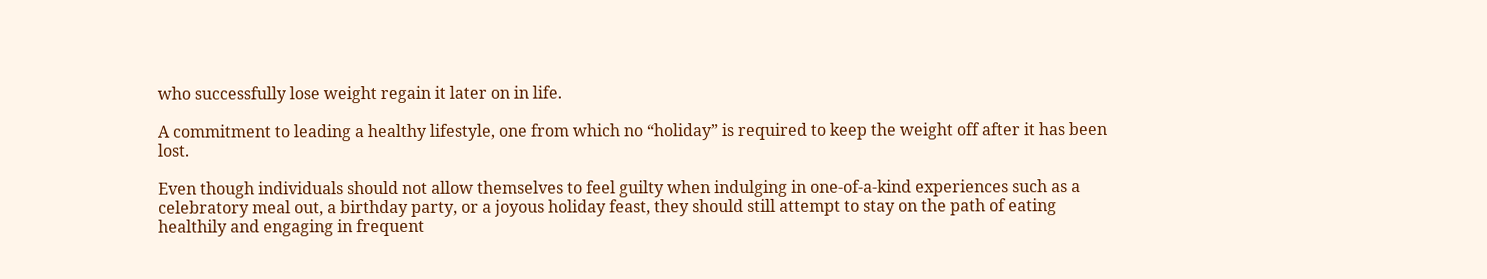who successfully lose weight regain it later on in life.

A commitment to leading a healthy lifestyle, one from which no “holiday” is required to keep the weight off after it has been lost.

Even though individuals should not allow themselves to feel guilty when indulging in one-of-a-kind experiences such as a celebratory meal out, a birthday party, or a joyous holiday feast, they should still attempt to stay on the path of eating healthily and engaging in frequent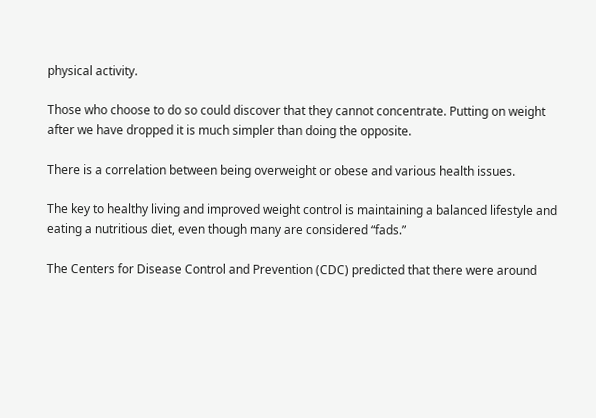physical activity.

Those who choose to do so could discover that they cannot concentrate. Putting on weight after we have dropped it is much simpler than doing the opposite.

There is a correlation between being overweight or obese and various health issues.

The key to healthy living and improved weight control is maintaining a balanced lifestyle and eating a nutritious diet, even though many are considered “fads.”

The Centers for Disease Control and Prevention (CDC) predicted that there were around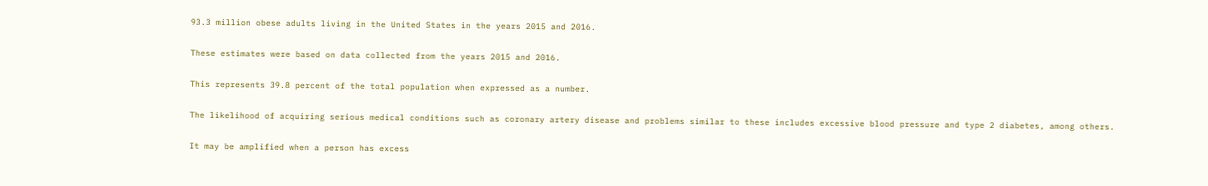93.3 million obese adults living in the United States in the years 2015 and 2016.

These estimates were based on data collected from the years 2015 and 2016.

This represents 39.8 percent of the total population when expressed as a number.

The likelihood of acquiring serious medical conditions such as coronary artery disease and problems similar to these includes excessive blood pressure and type 2 diabetes, among others.

It may be amplified when a person has excess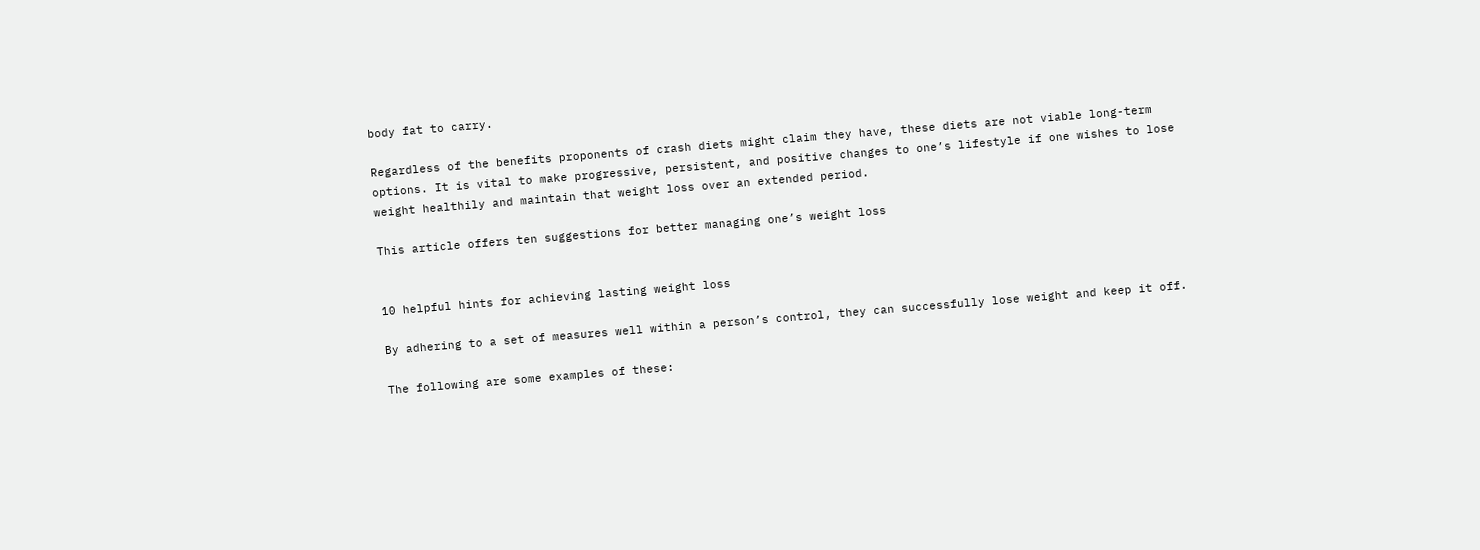body fat to carry.

Regardless of the benefits proponents of crash diets might claim they have, these diets are not viable long-term options. It is vital to make progressive, persistent, and positive changes to one’s lifestyle if one wishes to lose weight healthily and maintain that weight loss over an extended period.

This article offers ten suggestions for better managing one’s weight loss


10 helpful hints for achieving lasting weight loss

By adhering to a set of measures well within a person’s control, they can successfully lose weight and keep it off.

The following are some examples of these: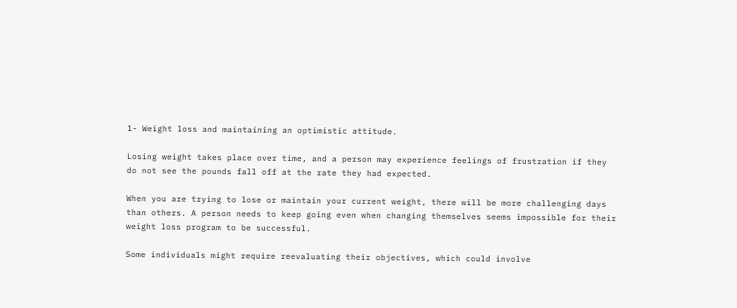1- Weight loss and maintaining an optimistic attitude.

Losing weight takes place over time, and a person may experience feelings of frustration if they do not see the pounds fall off at the rate they had expected.

When you are trying to lose or maintain your current weight, there will be more challenging days than others. A person needs to keep going even when changing themselves seems impossible for their weight loss program to be successful.

Some individuals might require reevaluating their objectives, which could involve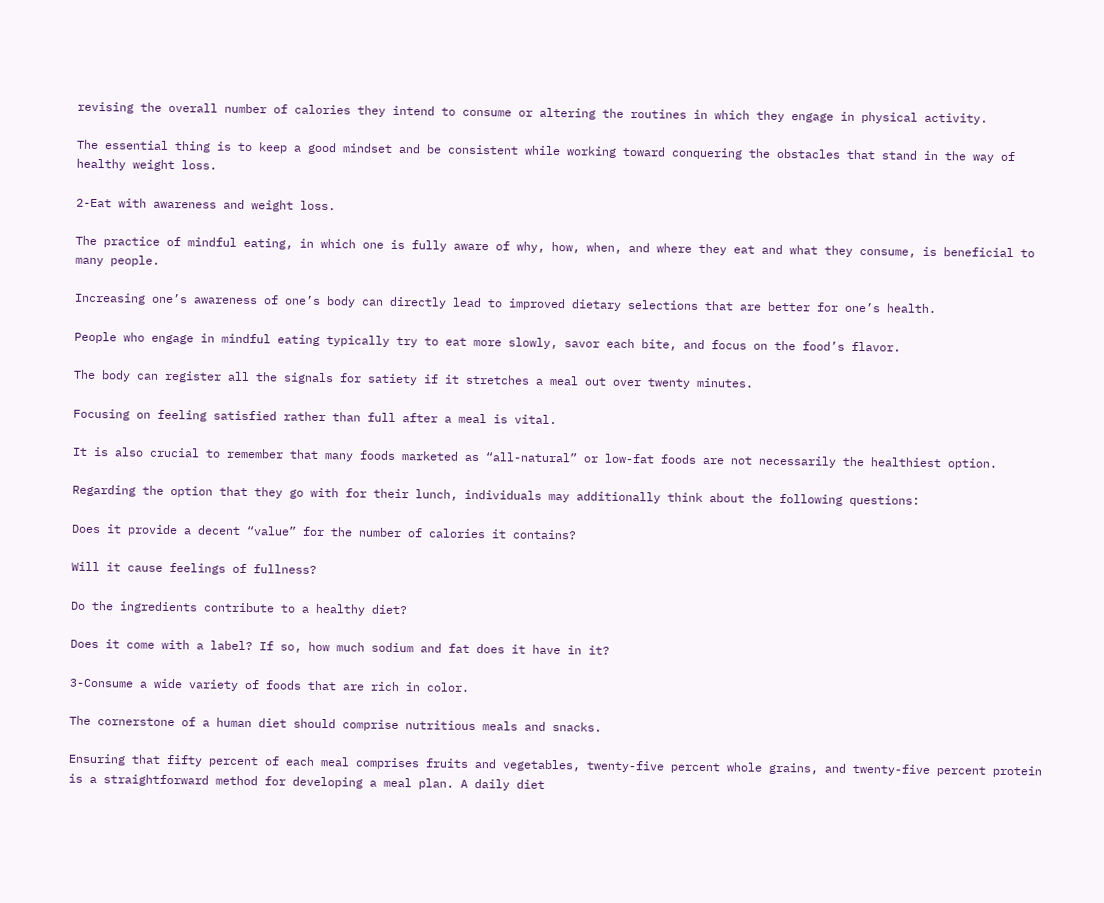revising the overall number of calories they intend to consume or altering the routines in which they engage in physical activity.

The essential thing is to keep a good mindset and be consistent while working toward conquering the obstacles that stand in the way of healthy weight loss.

2-Eat with awareness and weight loss.

The practice of mindful eating, in which one is fully aware of why, how, when, and where they eat and what they consume, is beneficial to many people.

Increasing one’s awareness of one’s body can directly lead to improved dietary selections that are better for one’s health.

People who engage in mindful eating typically try to eat more slowly, savor each bite, and focus on the food’s flavor.

The body can register all the signals for satiety if it stretches a meal out over twenty minutes.

Focusing on feeling satisfied rather than full after a meal is vital.

It is also crucial to remember that many foods marketed as “all-natural” or low-fat foods are not necessarily the healthiest option.

Regarding the option that they go with for their lunch, individuals may additionally think about the following questions:

Does it provide a decent “value” for the number of calories it contains?

Will it cause feelings of fullness?

Do the ingredients contribute to a healthy diet?

Does it come with a label? If so, how much sodium and fat does it have in it?

3-Consume a wide variety of foods that are rich in color.

The cornerstone of a human diet should comprise nutritious meals and snacks.

Ensuring that fifty percent of each meal comprises fruits and vegetables, twenty-five percent whole grains, and twenty-five percent protein is a straightforward method for developing a meal plan. A daily diet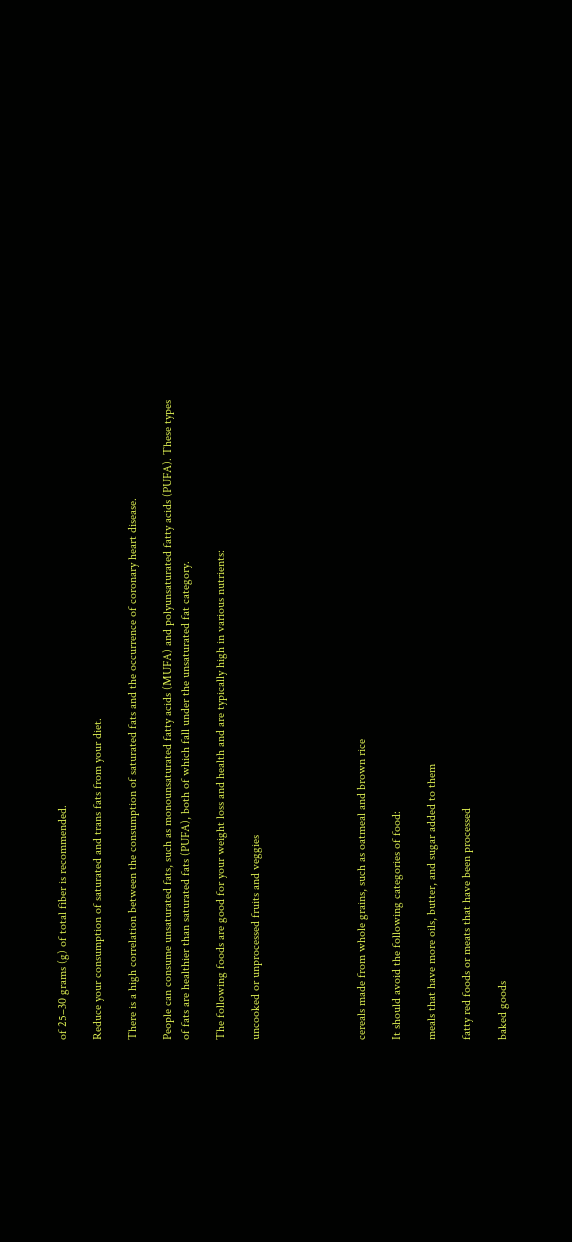of 25–30 grams (g) of total fiber is recommended.

Reduce your consumption of saturated and trans fats from your diet.

There is a high correlation between the consumption of saturated fats and the occurrence of coronary heart disease.

People can consume unsaturated fats, such as monounsaturated fatty acids (MUFA) and polyunsaturated fatty acids (PUFA). These types of fats are healthier than saturated fats (PUFA), both of which fall under the unsaturated fat category.

The following foods are good for your weight loss and health and are typically high in various nutrients:

uncooked or unprocessed fruits and veggies





cereals made from whole grains, such as oatmeal and brown rice

It should avoid the following categories of food:

meals that have more oils, butter, and sugar added to them

fatty red foods or meats that have been processed

baked goods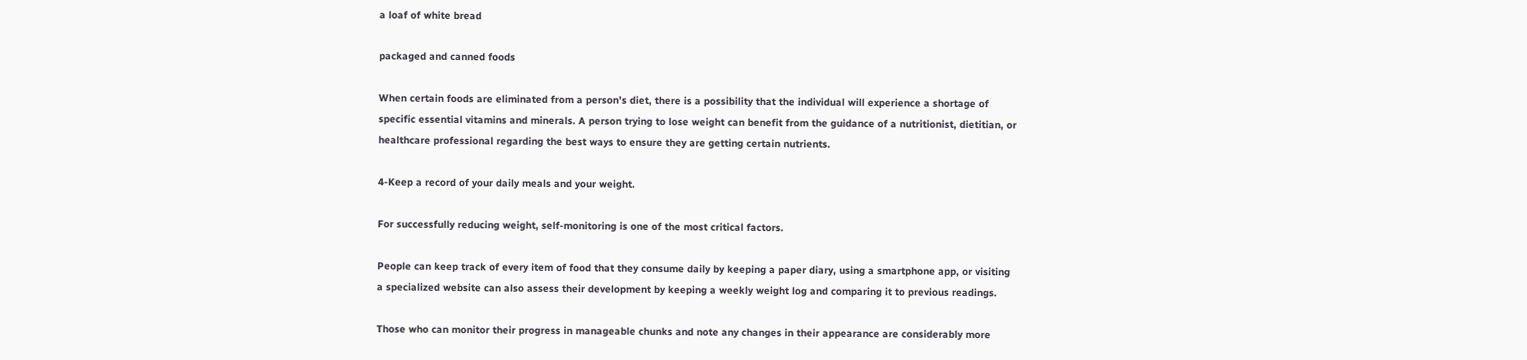a loaf of white bread

packaged and canned foods

When certain foods are eliminated from a person’s diet, there is a possibility that the individual will experience a shortage of specific essential vitamins and minerals. A person trying to lose weight can benefit from the guidance of a nutritionist, dietitian, or healthcare professional regarding the best ways to ensure they are getting certain nutrients.

4-Keep a record of your daily meals and your weight.

For successfully reducing weight, self-monitoring is one of the most critical factors.

People can keep track of every item of food that they consume daily by keeping a paper diary, using a smartphone app, or visiting a specialized website can also assess their development by keeping a weekly weight log and comparing it to previous readings.

Those who can monitor their progress in manageable chunks and note any changes in their appearance are considerably more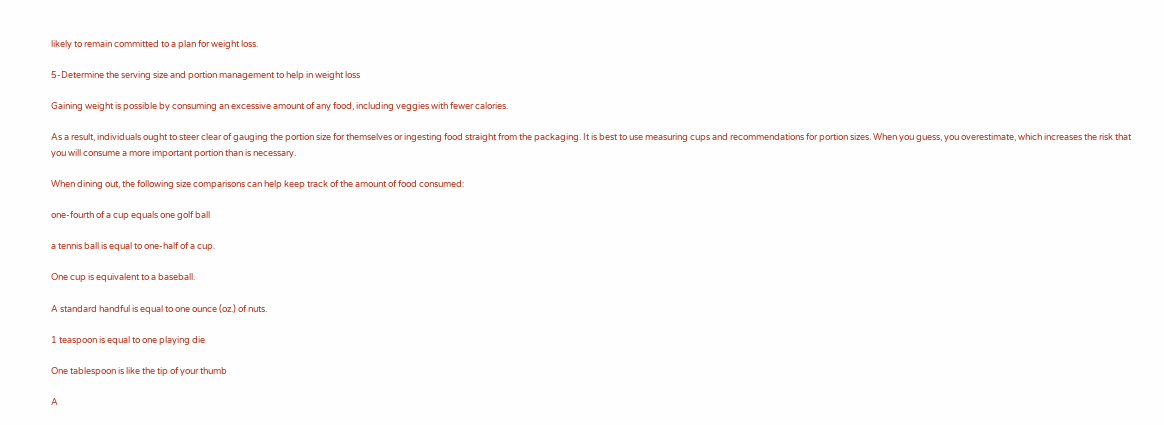likely to remain committed to a plan for weight loss.

5-Determine the serving size and portion management to help in weight loss

Gaining weight is possible by consuming an excessive amount of any food, including veggies with fewer calories.

As a result, individuals ought to steer clear of gauging the portion size for themselves or ingesting food straight from the packaging. It is best to use measuring cups and recommendations for portion sizes. When you guess, you overestimate, which increases the risk that you will consume a more important portion than is necessary.

When dining out, the following size comparisons can help keep track of the amount of food consumed:

one-fourth of a cup equals one golf ball

a tennis ball is equal to one-half of a cup.

One cup is equivalent to a baseball.

A standard handful is equal to one ounce (oz.) of nuts.

1 teaspoon is equal to one playing die

One tablespoon is like the tip of your thumb

A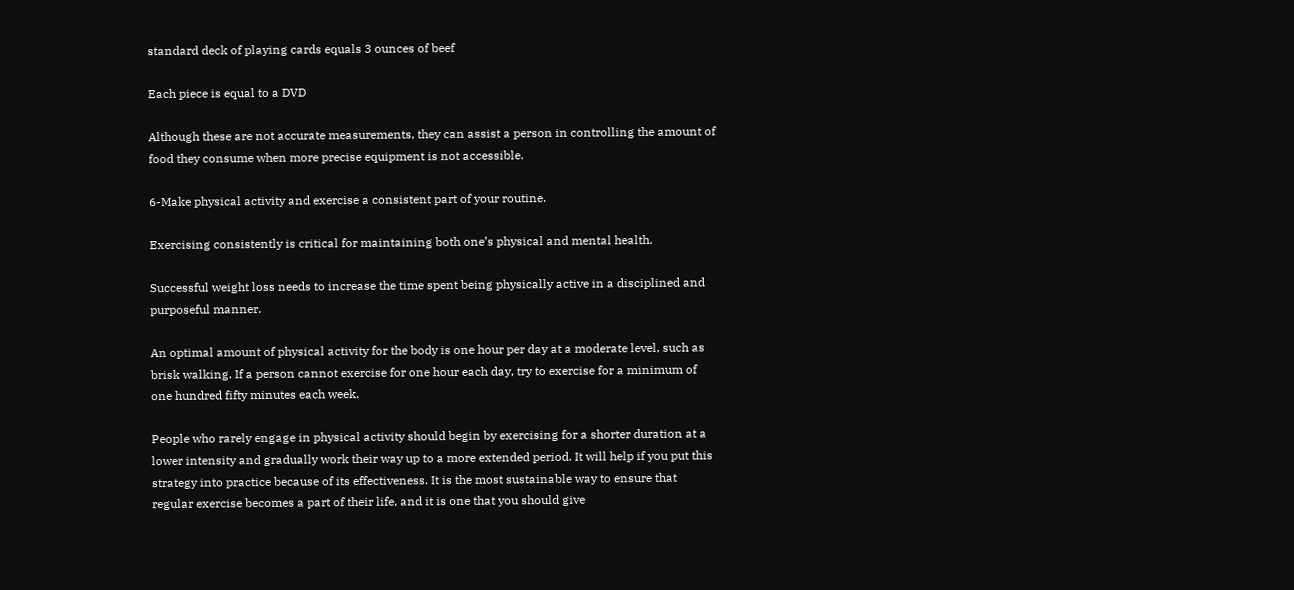standard deck of playing cards equals 3 ounces of beef

Each piece is equal to a DVD

Although these are not accurate measurements, they can assist a person in controlling the amount of food they consume when more precise equipment is not accessible.

6-Make physical activity and exercise a consistent part of your routine.

Exercising consistently is critical for maintaining both one’s physical and mental health.

Successful weight loss needs to increase the time spent being physically active in a disciplined and purposeful manner.

An optimal amount of physical activity for the body is one hour per day at a moderate level, such as brisk walking. If a person cannot exercise for one hour each day, try to exercise for a minimum of one hundred fifty minutes each week.

People who rarely engage in physical activity should begin by exercising for a shorter duration at a lower intensity and gradually work their way up to a more extended period. It will help if you put this strategy into practice because of its effectiveness. It is the most sustainable way to ensure that regular exercise becomes a part of their life, and it is one that you should give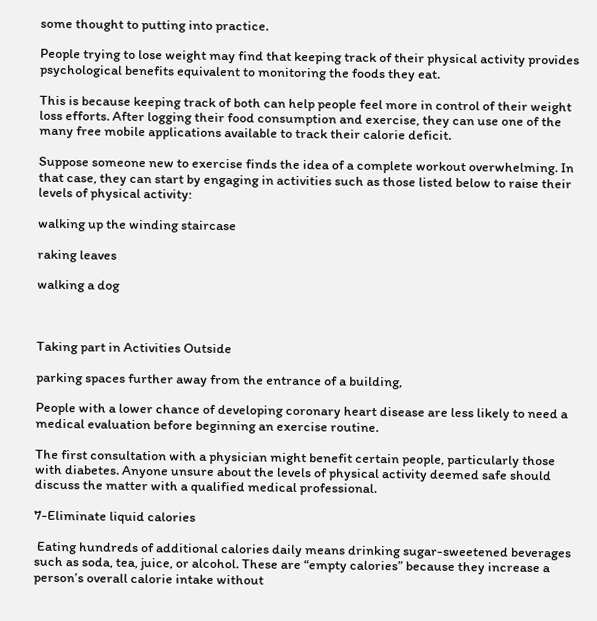some thought to putting into practice.

People trying to lose weight may find that keeping track of their physical activity provides psychological benefits equivalent to monitoring the foods they eat.

This is because keeping track of both can help people feel more in control of their weight loss efforts. After logging their food consumption and exercise, they can use one of the many free mobile applications available to track their calorie deficit.

Suppose someone new to exercise finds the idea of a complete workout overwhelming. In that case, they can start by engaging in activities such as those listed below to raise their levels of physical activity:

walking up the winding staircase

raking leaves

walking a dog



Taking part in Activities Outside

parking spaces further away from the entrance of a building,

People with a lower chance of developing coronary heart disease are less likely to need a medical evaluation before beginning an exercise routine.

The first consultation with a physician might benefit certain people, particularly those with diabetes. Anyone unsure about the levels of physical activity deemed safe should discuss the matter with a qualified medical professional.

7-Eliminate liquid calories

 Eating hundreds of additional calories daily means drinking sugar-sweetened beverages such as soda, tea, juice, or alcohol. These are “empty calories” because they increase a person’s overall calorie intake without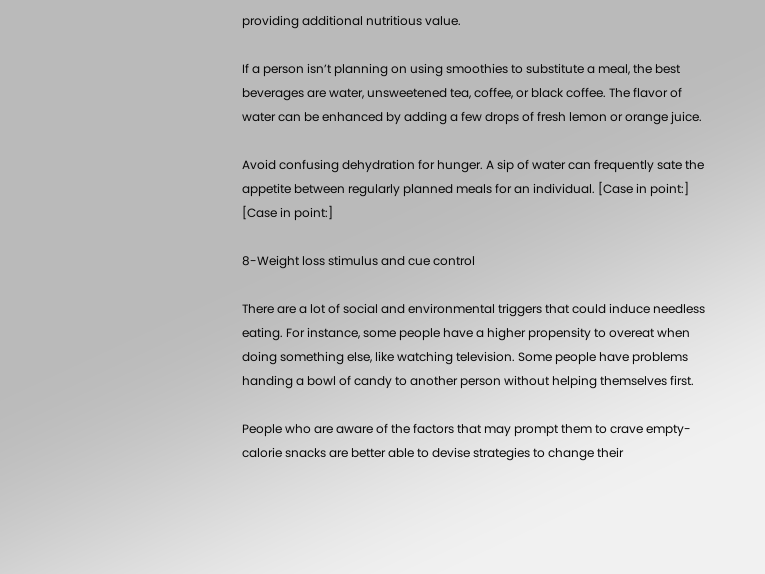providing additional nutritious value.

If a person isn’t planning on using smoothies to substitute a meal, the best beverages are water, unsweetened tea, coffee, or black coffee. The flavor of water can be enhanced by adding a few drops of fresh lemon or orange juice.

Avoid confusing dehydration for hunger. A sip of water can frequently sate the appetite between regularly planned meals for an individual. [Case in point:] [Case in point:]

8-Weight loss stimulus and cue control

There are a lot of social and environmental triggers that could induce needless eating. For instance, some people have a higher propensity to overeat when doing something else, like watching television. Some people have problems handing a bowl of candy to another person without helping themselves first.

People who are aware of the factors that may prompt them to crave empty-calorie snacks are better able to devise strategies to change their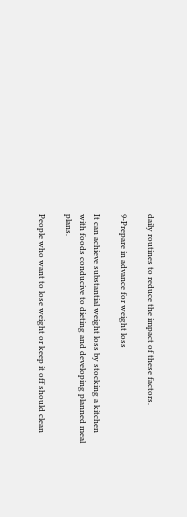daily routines to reduce the impact of these factors.

9-Prepare in advance for weight loss

It can achieve substantial weight loss by stocking a kitchen with foods conducive to dieting and developing planned meal plans.

People who want to lose weight or keep it off should clean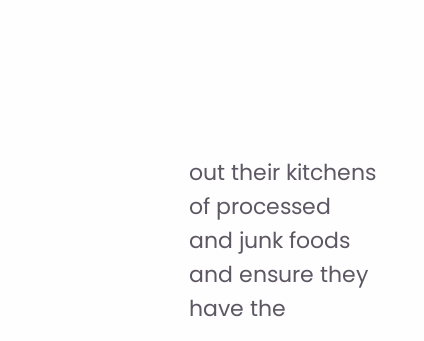out their kitchens of processed and junk foods and ensure they have the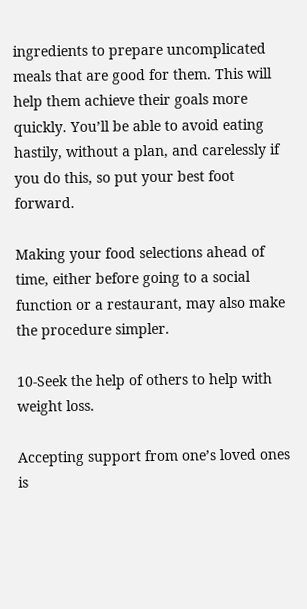ingredients to prepare uncomplicated meals that are good for them. This will help them achieve their goals more quickly. You’ll be able to avoid eating hastily, without a plan, and carelessly if you do this, so put your best foot forward.

Making your food selections ahead of time, either before going to a social function or a restaurant, may also make the procedure simpler.

10-Seek the help of others to help with weight loss.

Accepting support from one’s loved ones is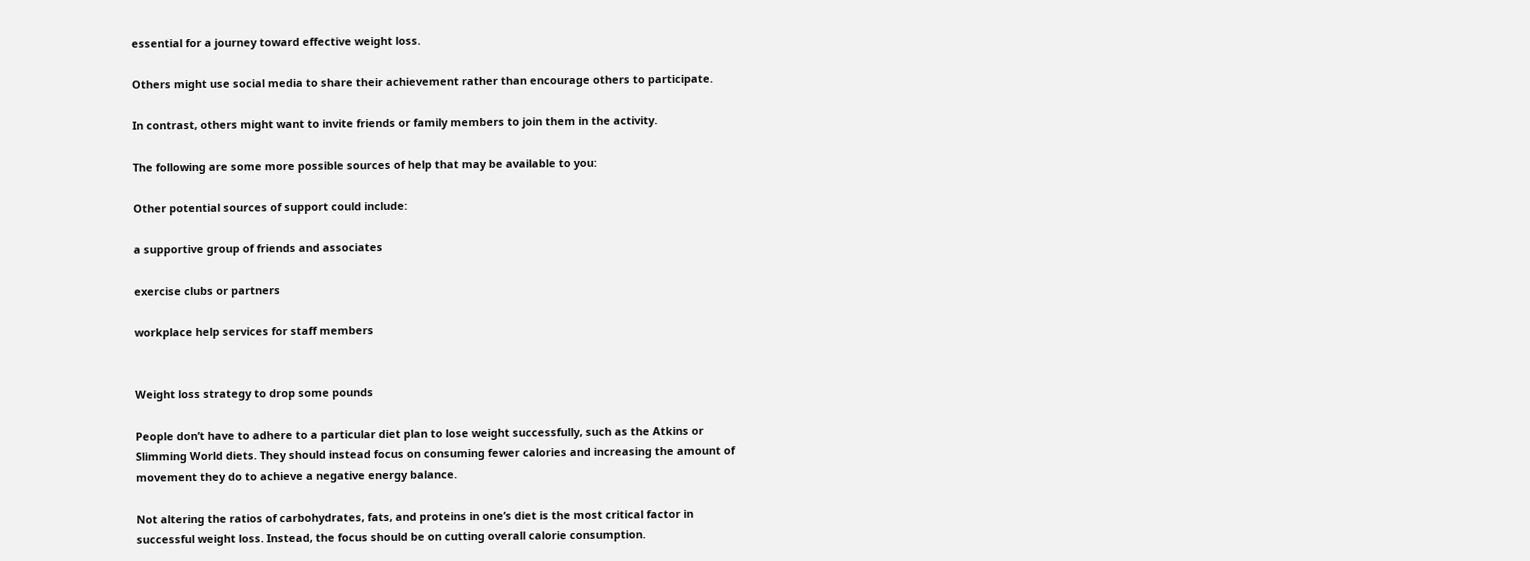essential for a journey toward effective weight loss.

Others might use social media to share their achievement rather than encourage others to participate.

In contrast, others might want to invite friends or family members to join them in the activity.

The following are some more possible sources of help that may be available to you:

Other potential sources of support could include:

a supportive group of friends and associates

exercise clubs or partners

workplace help services for staff members


Weight loss strategy to drop some pounds

People don’t have to adhere to a particular diet plan to lose weight successfully, such as the Atkins or Slimming World diets. They should instead focus on consuming fewer calories and increasing the amount of movement they do to achieve a negative energy balance.

Not altering the ratios of carbohydrates, fats, and proteins in one’s diet is the most critical factor in successful weight loss. Instead, the focus should be on cutting overall calorie consumption.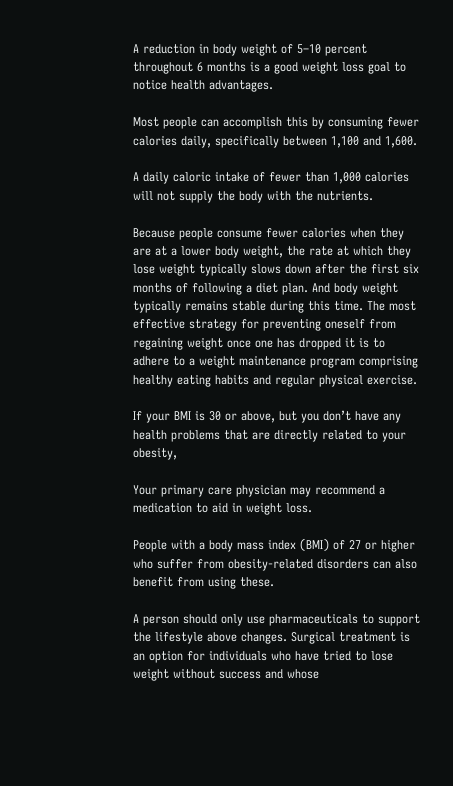A reduction in body weight of 5–10 percent throughout 6 months is a good weight loss goal to notice health advantages.

Most people can accomplish this by consuming fewer calories daily, specifically between 1,100 and 1,600.

A daily caloric intake of fewer than 1,000 calories will not supply the body with the nutrients.

Because people consume fewer calories when they are at a lower body weight, the rate at which they lose weight typically slows down after the first six months of following a diet plan. And body weight typically remains stable during this time. The most effective strategy for preventing oneself from regaining weight once one has dropped it is to adhere to a weight maintenance program comprising healthy eating habits and regular physical exercise.

If your BMI is 30 or above, but you don’t have any health problems that are directly related to your obesity,

Your primary care physician may recommend a medication to aid in weight loss.

People with a body mass index (BMI) of 27 or higher who suffer from obesity-related disorders can also benefit from using these.

A person should only use pharmaceuticals to support the lifestyle above changes. Surgical treatment is an option for individuals who have tried to lose weight without success and whose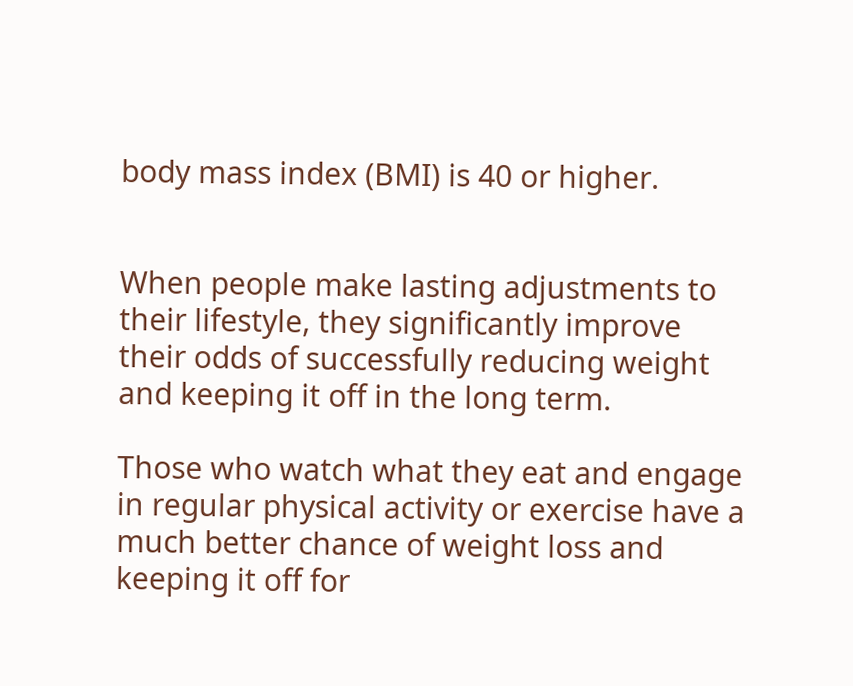body mass index (BMI) is 40 or higher.


When people make lasting adjustments to their lifestyle, they significantly improve their odds of successfully reducing weight and keeping it off in the long term.

Those who watch what they eat and engage in regular physical activity or exercise have a much better chance of weight loss and keeping it off for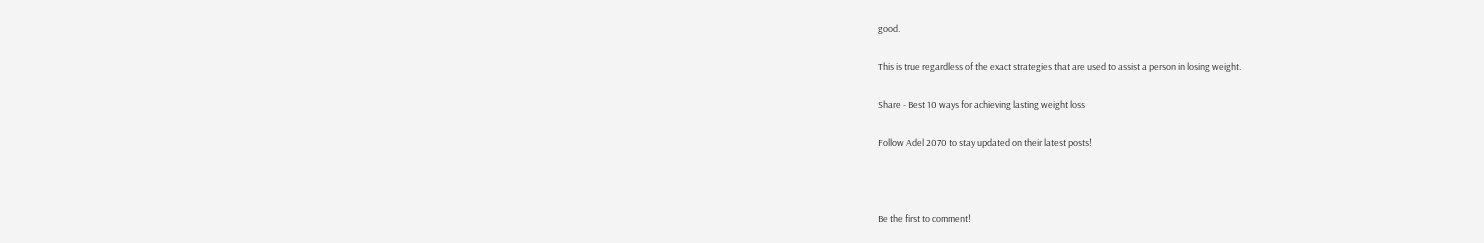good.

This is true regardless of the exact strategies that are used to assist a person in losing weight.

Share - Best 10 ways for achieving lasting weight loss

Follow Adel 2070 to stay updated on their latest posts!



Be the first to comment!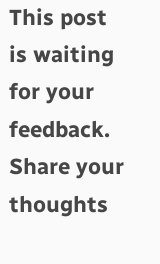This post is waiting for your feedback.
Share your thoughts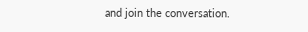and join the conversation.